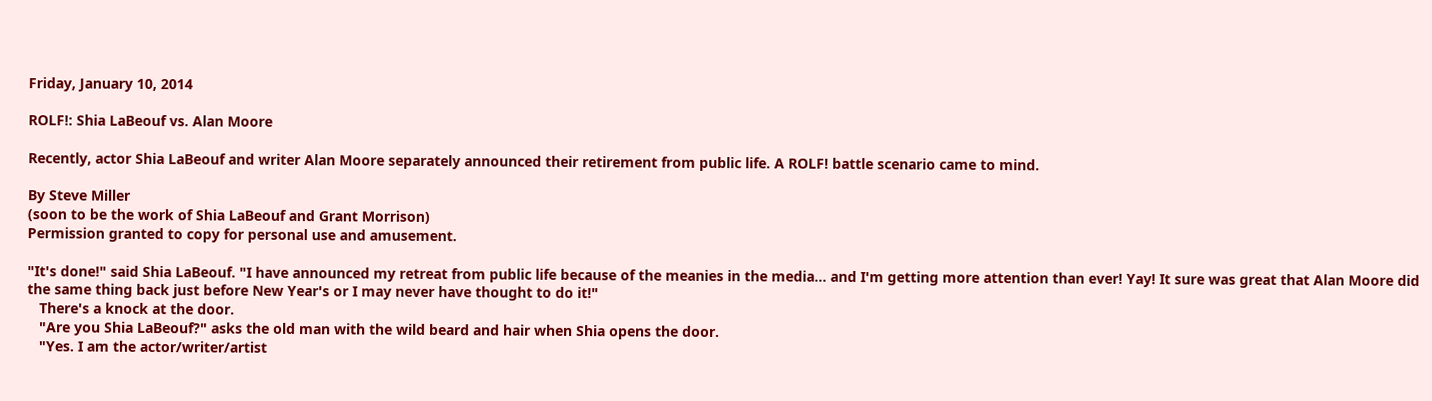Friday, January 10, 2014

ROLF!: Shia LaBeouf vs. Alan Moore

Recently, actor Shia LaBeouf and writer Alan Moore separately announced their retirement from public life. A ROLF! battle scenario came to mind.

By Steve Miller
(soon to be the work of Shia LaBeouf and Grant Morrison)
Permission granted to copy for personal use and amusement.

"It's done!" said Shia LaBeouf. "I have announced my retreat from public life because of the meanies in the media... and I'm getting more attention than ever! Yay! It sure was great that Alan Moore did the same thing back just before New Year's or I may never have thought to do it!"
   There's a knock at the door.
   "Are you Shia LaBeouf?" asks the old man with the wild beard and hair when Shia opens the door.
   "Yes. I am the actor/writer/artist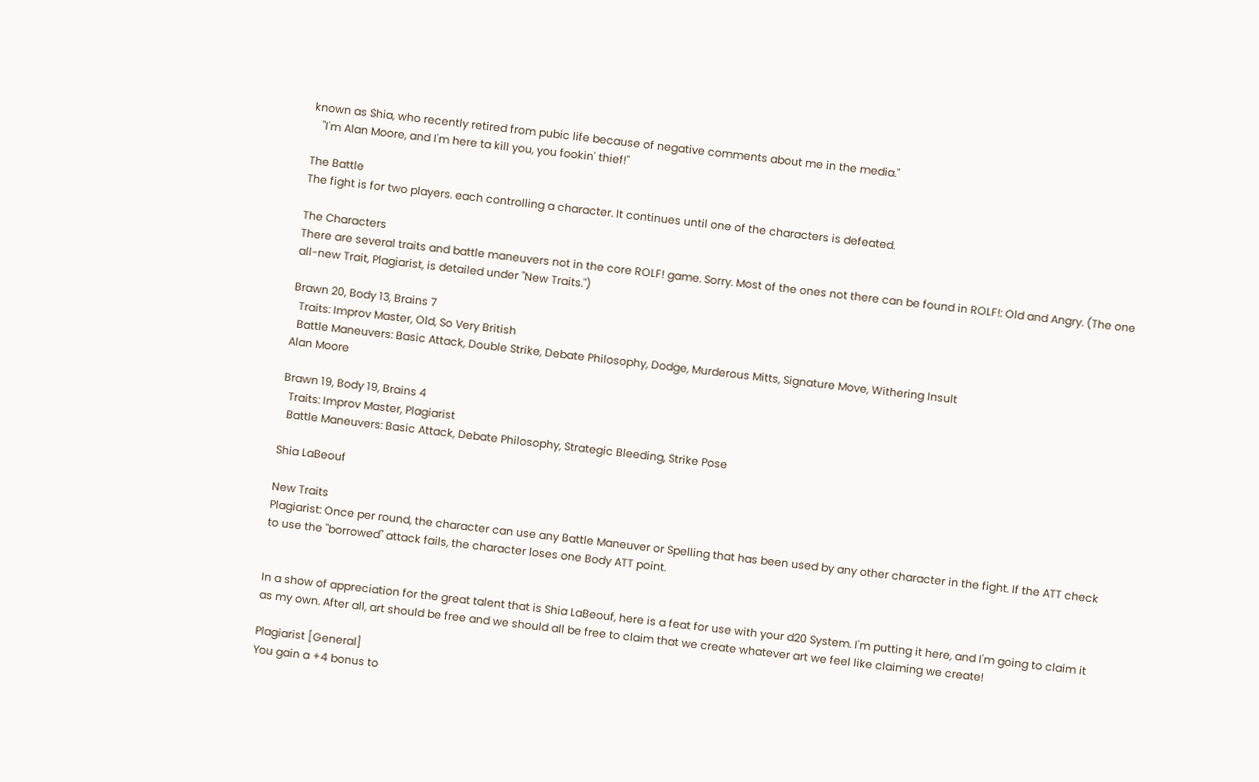known as Shia, who recently retired from pubic life because of negative comments about me in the media."
   "I'm Alan Moore, and I'm here ta kill you, you fookin' thief!"

The Battle
The fight is for two players. each controlling a character. It continues until one of the characters is defeated.

The Characters
There are several traits and battle maneuvers not in the core ROLF! game. Sorry. Most of the ones not there can be found in ROLF!: Old and Angry. (The one all-new Trait, Plagiarist, is detailed under "New Traits.")

Brawn 20, Body 13, Brains 7
  Traits: Improv Master, Old, So Very British
  Battle Maneuvers: Basic Attack, Double Strike, Debate Philosophy, Dodge, Murderous Mitts, Signature Move, Withering Insult
Alan Moore

Brawn 19, Body 19, Brains 4
  Traits: Improv Master, Plagiarist
  Battle Maneuvers: Basic Attack, Debate Philosophy, Strategic Bleeding, Strike Pose

Shia LaBeouf

New Traits
Plagiarist: Once per round, the character can use any Battle Maneuver or Spelling that has been used by any other character in the fight. If the ATT check to use the "borrowed" attack fails, the character loses one Body ATT point.


In a show of appreciation for the great talent that is Shia LaBeouf, here is a feat for use with your d20 System. I'm putting it here, and I'm going to claim it as my own. After all, art should be free and we should all be free to claim that we create whatever art we feel like claiming we create!

Plagiarist [General]
You gain a +4 bonus to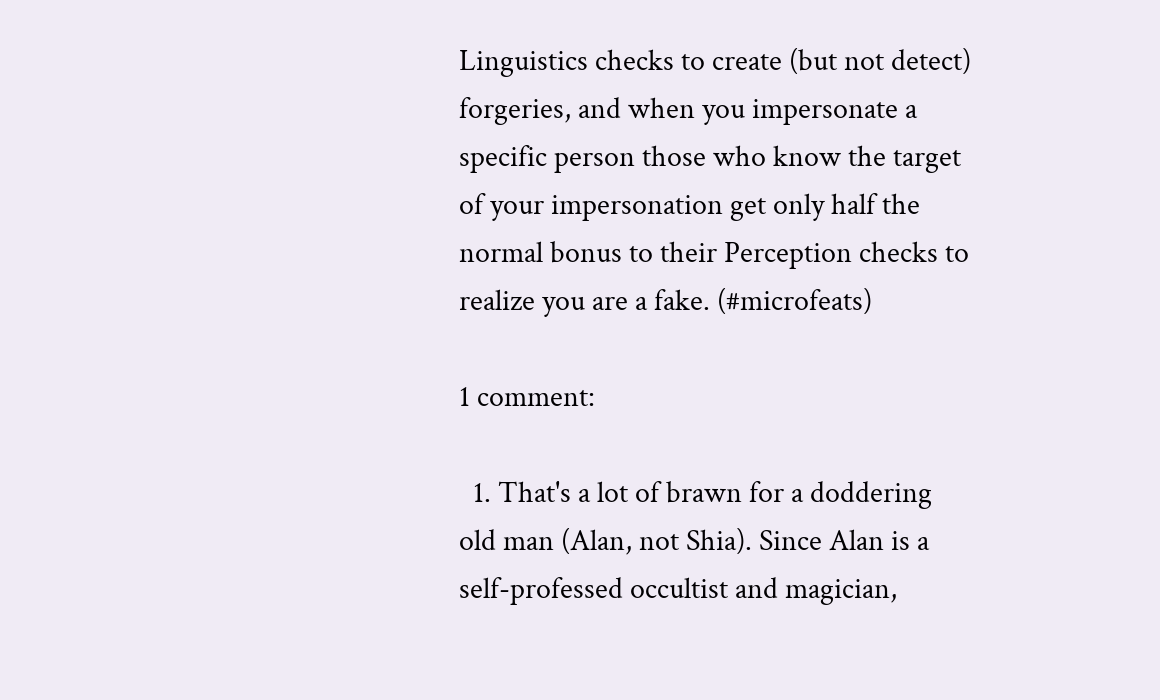Linguistics checks to create (but not detect) forgeries, and when you impersonate a specific person those who know the target of your impersonation get only half the normal bonus to their Perception checks to realize you are a fake. (#microfeats)

1 comment:

  1. That's a lot of brawn for a doddering old man (Alan, not Shia). Since Alan is a self-professed occultist and magician,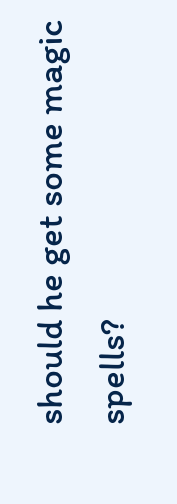should he get some magic spells?